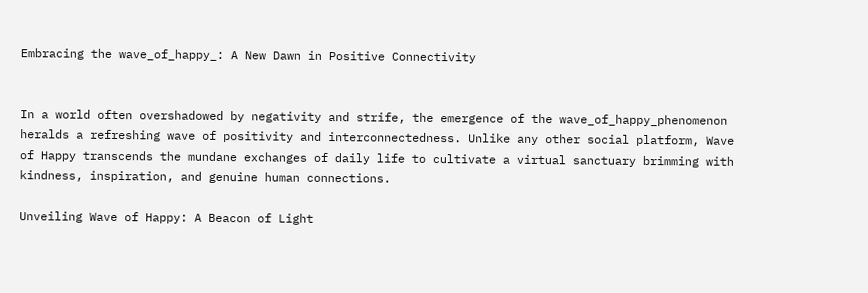Embracing the wave_of_happy_: A New Dawn in Positive Connectivity


In a world often overshadowed by negativity and strife, the emergence of the wave_of_happy_phenomenon heralds a refreshing wave of positivity and interconnectedness. Unlike any other social platform, Wave of Happy transcends the mundane exchanges of daily life to cultivate a virtual sanctuary brimming with kindness, inspiration, and genuine human connections.

Unveiling Wave of Happy: A Beacon of Light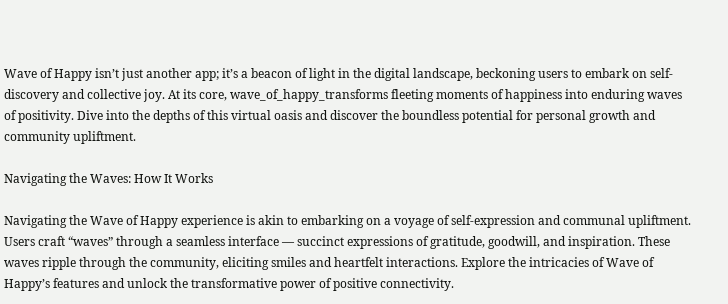Wave of Happy isn’t just another app; it’s a beacon of light in the digital landscape, beckoning users to embark on self-discovery and collective joy. At its core, wave_of_happy_transforms fleeting moments of happiness into enduring waves of positivity. Dive into the depths of this virtual oasis and discover the boundless potential for personal growth and community upliftment.

Navigating the Waves: How It Works

Navigating the Wave of Happy experience is akin to embarking on a voyage of self-expression and communal upliftment. Users craft “waves” through a seamless interface — succinct expressions of gratitude, goodwill, and inspiration. These waves ripple through the community, eliciting smiles and heartfelt interactions. Explore the intricacies of Wave of Happy’s features and unlock the transformative power of positive connectivity.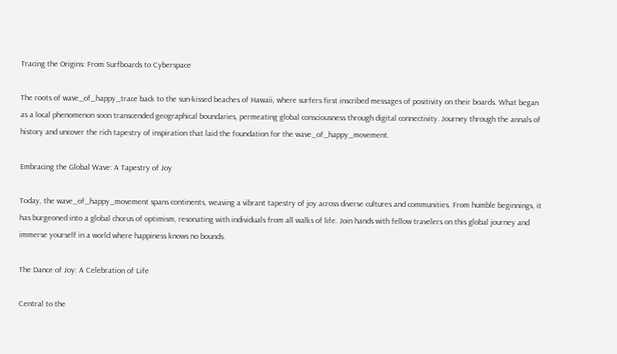Tracing the Origins: From Surfboards to Cyberspace

The roots of wave_of_happy_trace back to the sun-kissed beaches of Hawaii, where surfers first inscribed messages of positivity on their boards. What began as a local phenomenon soon transcended geographical boundaries, permeating global consciousness through digital connectivity. Journey through the annals of history and uncover the rich tapestry of inspiration that laid the foundation for the wave_of_happy_movement.

Embracing the Global Wave: A Tapestry of Joy

Today, the wave_of_happy_movement spans continents, weaving a vibrant tapestry of joy across diverse cultures and communities. From humble beginnings, it has burgeoned into a global chorus of optimism, resonating with individuals from all walks of life. Join hands with fellow travelers on this global journey and immerse yourself in a world where happiness knows no bounds.

The Dance of Joy: A Celebration of Life

Central to the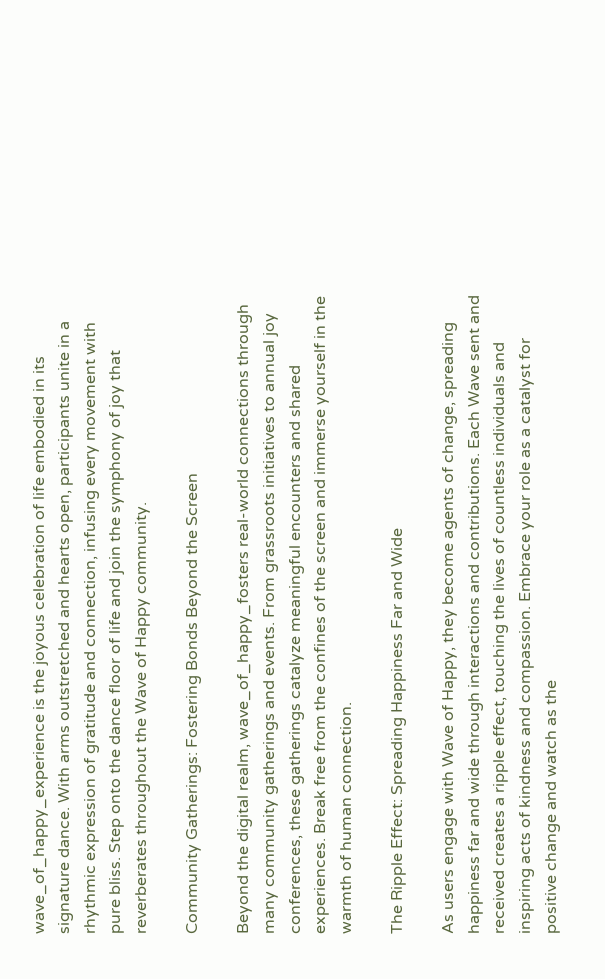wave_of_happy_experience is the joyous celebration of life embodied in its signature dance. With arms outstretched and hearts open, participants unite in a rhythmic expression of gratitude and connection, infusing every movement with pure bliss. Step onto the dance floor of life and join the symphony of joy that reverberates throughout the Wave of Happy community.

Community Gatherings: Fostering Bonds Beyond the Screen

Beyond the digital realm, wave_of_happy_fosters real-world connections through many community gatherings and events. From grassroots initiatives to annual joy conferences, these gatherings catalyze meaningful encounters and shared experiences. Break free from the confines of the screen and immerse yourself in the warmth of human connection.

The Ripple Effect: Spreading Happiness Far and Wide

As users engage with Wave of Happy, they become agents of change, spreading happiness far and wide through interactions and contributions. Each Wave sent and received creates a ripple effect, touching the lives of countless individuals and inspiring acts of kindness and compassion. Embrace your role as a catalyst for positive change and watch as the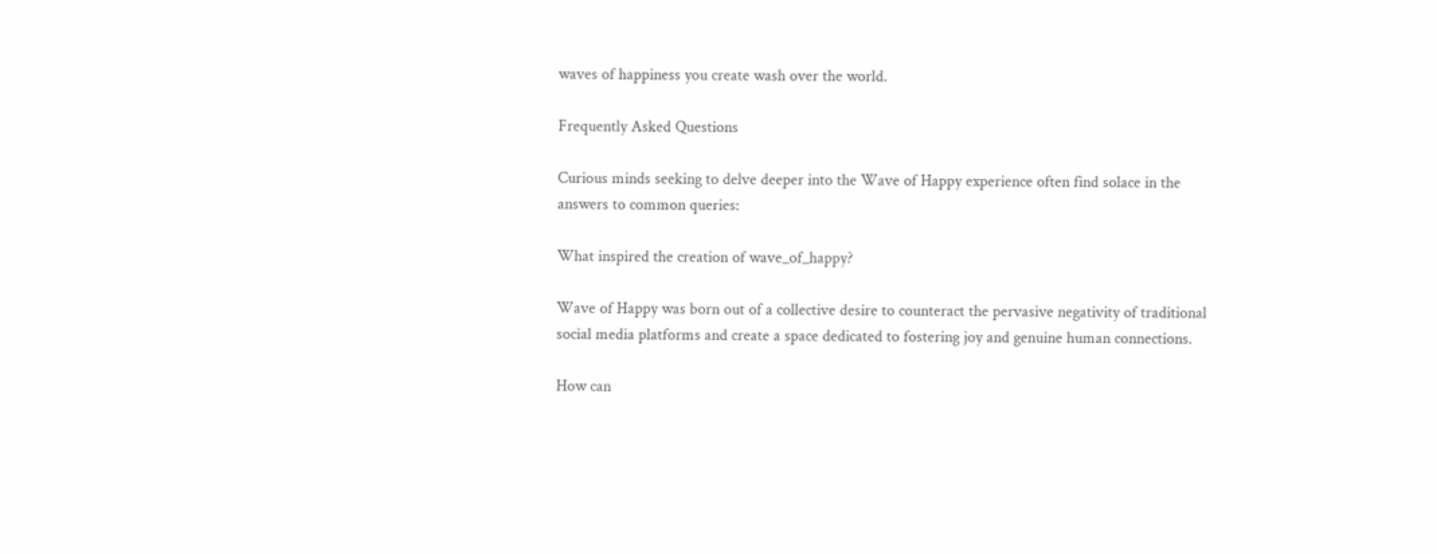waves of happiness you create wash over the world.

Frequently Asked Questions

Curious minds seeking to delve deeper into the Wave of Happy experience often find solace in the answers to common queries:

What inspired the creation of wave_of_happy?

Wave of Happy was born out of a collective desire to counteract the pervasive negativity of traditional social media platforms and create a space dedicated to fostering joy and genuine human connections.

How can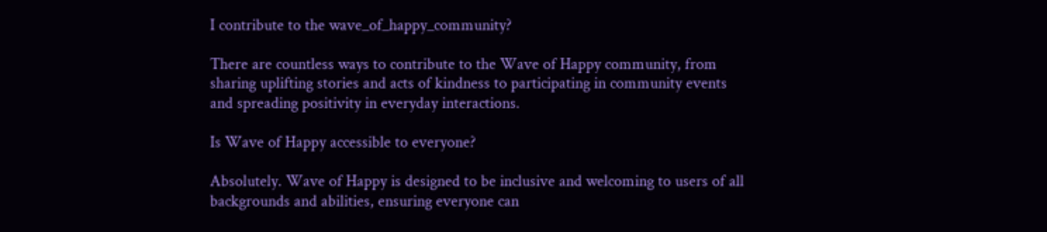I contribute to the wave_of_happy_community?

There are countless ways to contribute to the Wave of Happy community, from sharing uplifting stories and acts of kindness to participating in community events and spreading positivity in everyday interactions.

Is Wave of Happy accessible to everyone?

Absolutely. Wave of Happy is designed to be inclusive and welcoming to users of all backgrounds and abilities, ensuring everyone can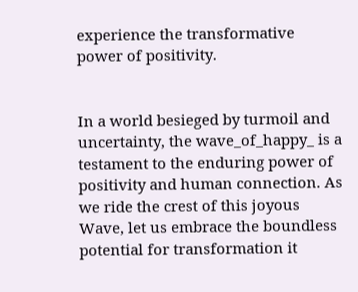experience the transformative power of positivity.


In a world besieged by turmoil and uncertainty, the wave_of_happy_ is a testament to the enduring power of positivity and human connection. As we ride the crest of this joyous Wave, let us embrace the boundless potential for transformation it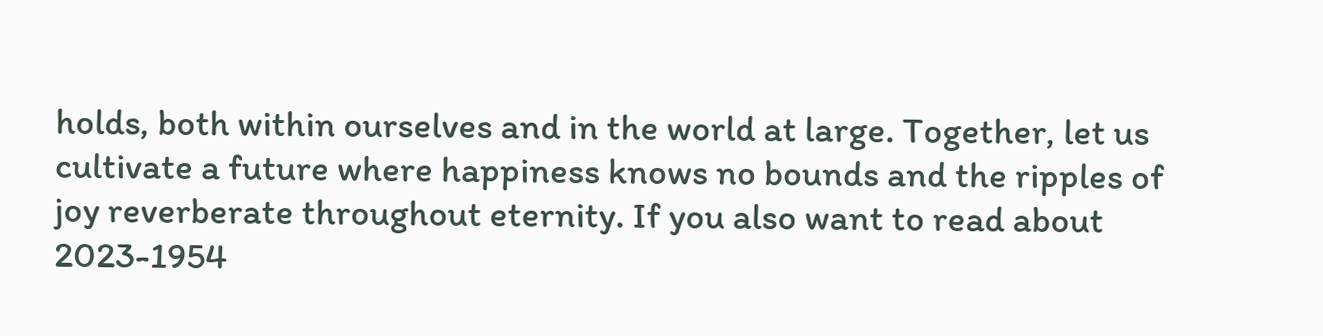holds, both within ourselves and in the world at large. Together, let us cultivate a future where happiness knows no bounds and the ripples of joy reverberate throughout eternity. If you also want to read about 2023-1954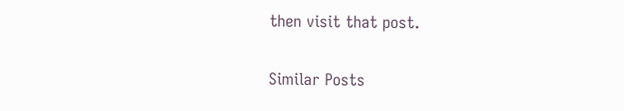then visit that post.

Similar Posts